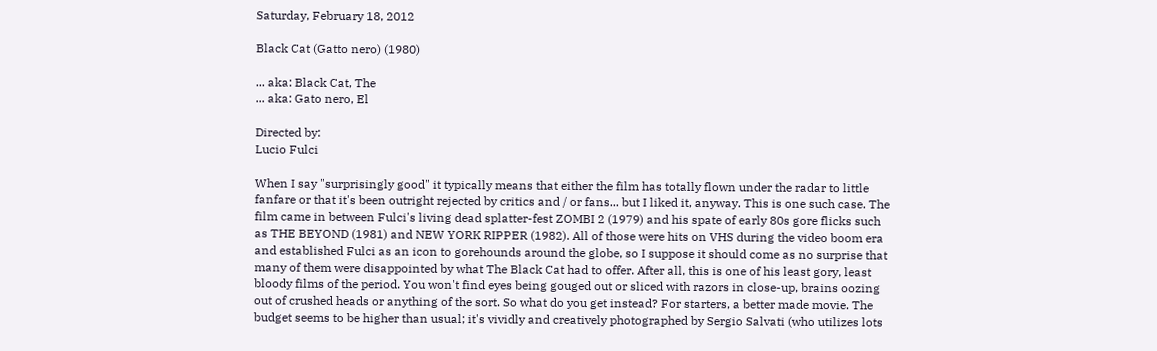Saturday, February 18, 2012

Black Cat (Gatto nero) (1980)

... aka: Black Cat, The
... aka: Gato nero, El

Directed by:
Lucio Fulci

When I say "surprisingly good" it typically means that either the film has totally flown under the radar to little fanfare or that it's been outright rejected by critics and / or fans... but I liked it, anyway. This is one such case. The film came in between Fulci's living dead splatter-fest ZOMBI 2 (1979) and his spate of early 80s gore flicks such as THE BEYOND (1981) and NEW YORK RIPPER (1982). All of those were hits on VHS during the video boom era and established Fulci as an icon to gorehounds around the globe, so I suppose it should come as no surprise that many of them were disappointed by what The Black Cat had to offer. After all, this is one of his least gory, least bloody films of the period. You won't find eyes being gouged out or sliced with razors in close-up, brains oozing out of crushed heads or anything of the sort. So what do you get instead? For starters, a better made movie. The budget seems to be higher than usual; it's vividly and creatively photographed by Sergio Salvati (who utilizes lots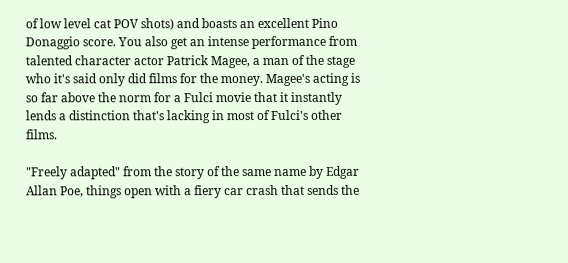of low level cat POV shots) and boasts an excellent Pino Donaggio score. You also get an intense performance from talented character actor Patrick Magee, a man of the stage who it's said only did films for the money. Magee's acting is so far above the norm for a Fulci movie that it instantly lends a distinction that's lacking in most of Fulci's other films.

"Freely adapted" from the story of the same name by Edgar Allan Poe, things open with a fiery car crash that sends the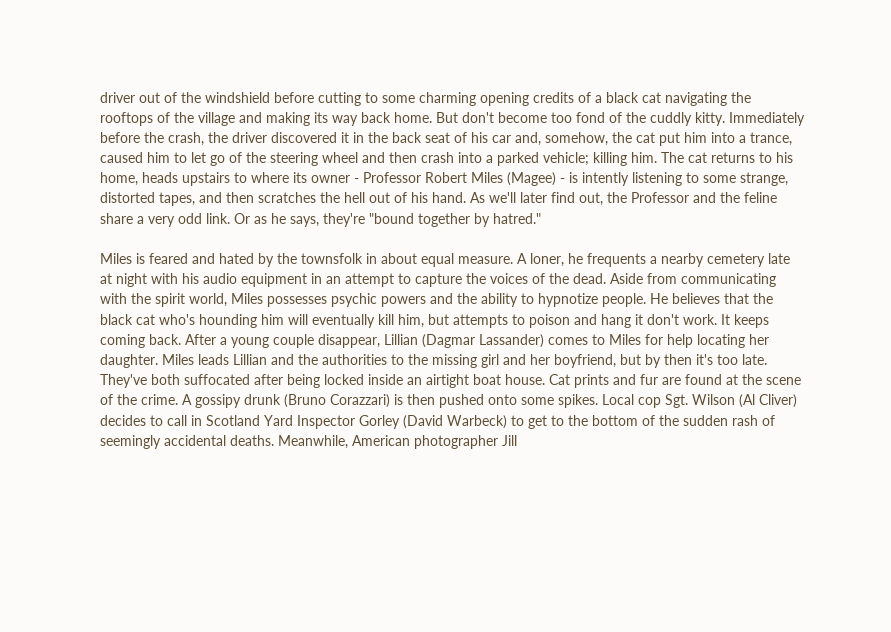driver out of the windshield before cutting to some charming opening credits of a black cat navigating the rooftops of the village and making its way back home. But don't become too fond of the cuddly kitty. Immediately before the crash, the driver discovered it in the back seat of his car and, somehow, the cat put him into a trance, caused him to let go of the steering wheel and then crash into a parked vehicle; killing him. The cat returns to his home, heads upstairs to where its owner - Professor Robert Miles (Magee) - is intently listening to some strange, distorted tapes, and then scratches the hell out of his hand. As we'll later find out, the Professor and the feline share a very odd link. Or as he says, they're "bound together by hatred."

Miles is feared and hated by the townsfolk in about equal measure. A loner, he frequents a nearby cemetery late at night with his audio equipment in an attempt to capture the voices of the dead. Aside from communicating with the spirit world, Miles possesses psychic powers and the ability to hypnotize people. He believes that the black cat who's hounding him will eventually kill him, but attempts to poison and hang it don't work. It keeps coming back. After a young couple disappear, Lillian (Dagmar Lassander) comes to Miles for help locating her daughter. Miles leads Lillian and the authorities to the missing girl and her boyfriend, but by then it's too late. They've both suffocated after being locked inside an airtight boat house. Cat prints and fur are found at the scene of the crime. A gossipy drunk (Bruno Corazzari) is then pushed onto some spikes. Local cop Sgt. Wilson (Al Cliver) decides to call in Scotland Yard Inspector Gorley (David Warbeck) to get to the bottom of the sudden rash of seemingly accidental deaths. Meanwhile, American photographer Jill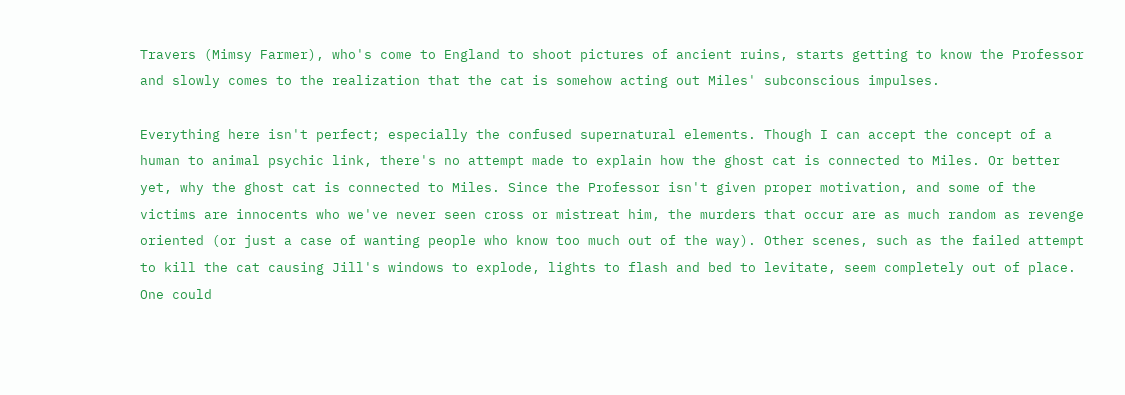Travers (Mimsy Farmer), who's come to England to shoot pictures of ancient ruins, starts getting to know the Professor and slowly comes to the realization that the cat is somehow acting out Miles' subconscious impulses.

Everything here isn't perfect; especially the confused supernatural elements. Though I can accept the concept of a human to animal psychic link, there's no attempt made to explain how the ghost cat is connected to Miles. Or better yet, why the ghost cat is connected to Miles. Since the Professor isn't given proper motivation, and some of the victims are innocents who we've never seen cross or mistreat him, the murders that occur are as much random as revenge oriented (or just a case of wanting people who know too much out of the way). Other scenes, such as the failed attempt to kill the cat causing Jill's windows to explode, lights to flash and bed to levitate, seem completely out of place. One could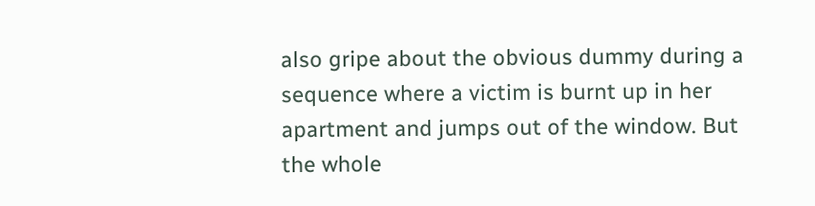also gripe about the obvious dummy during a sequence where a victim is burnt up in her apartment and jumps out of the window. But the whole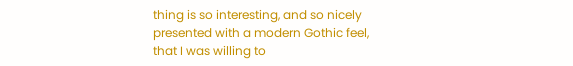thing is so interesting, and so nicely presented with a modern Gothic feel, that I was willing to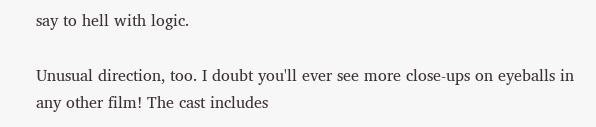say to hell with logic.

Unusual direction, too. I doubt you'll ever see more close-ups on eyeballs in any other film! The cast includes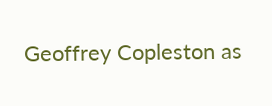Geoffrey Copleston as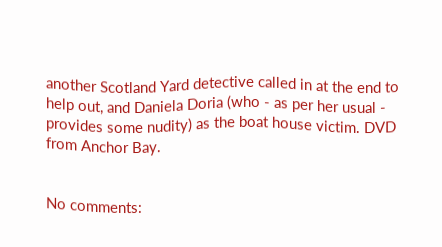another Scotland Yard detective called in at the end to help out, and Daniela Doria (who - as per her usual - provides some nudity) as the boat house victim. DVD from Anchor Bay.


No comments: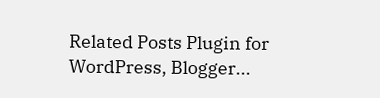Related Posts Plugin for WordPress, Blogger...